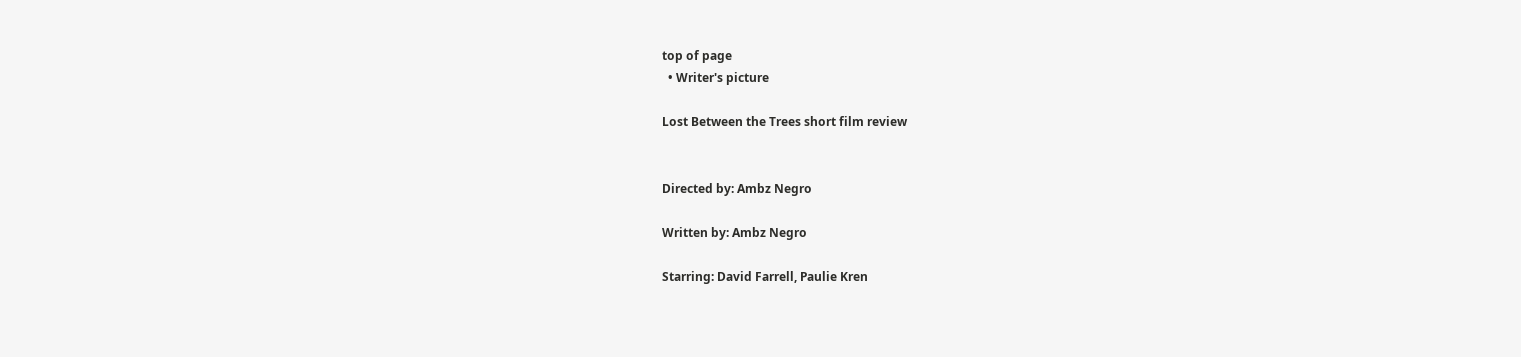top of page
  • Writer's picture

Lost Between the Trees short film review


Directed by: Ambz Negro

Written by: Ambz Negro

Starring: David Farrell, Paulie Kren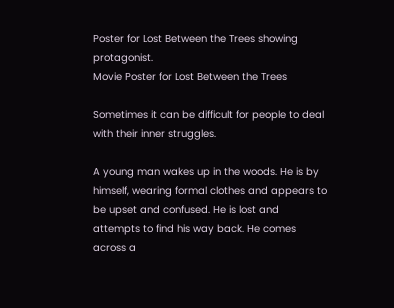Poster for Lost Between the Trees showing protagonist.
Movie Poster for Lost Between the Trees

Sometimes it can be difficult for people to deal with their inner struggles.

A young man wakes up in the woods. He is by himself, wearing formal clothes and appears to be upset and confused. He is lost and attempts to find his way back. He comes across a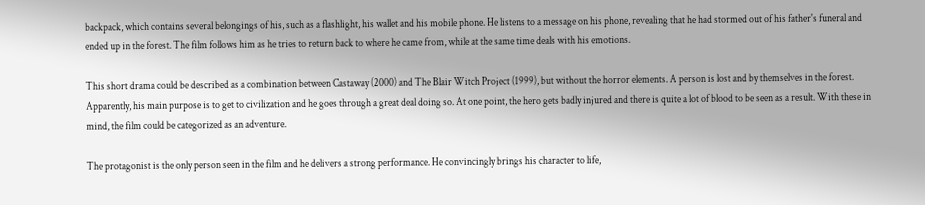backpack, which contains several belongings of his, such as a flashlight, his wallet and his mobile phone. He listens to a message on his phone, revealing that he had stormed out of his father's funeral and ended up in the forest. The film follows him as he tries to return back to where he came from, while at the same time deals with his emotions.

This short drama could be described as a combination between Castaway (2000) and The Blair Witch Project (1999), but without the horror elements. A person is lost and by themselves in the forest. Apparently, his main purpose is to get to civilization and he goes through a great deal doing so. At one point, the hero gets badly injured and there is quite a lot of blood to be seen as a result. With these in mind, the film could be categorized as an adventure.

The protagonist is the only person seen in the film and he delivers a strong performance. He convincingly brings his character to life,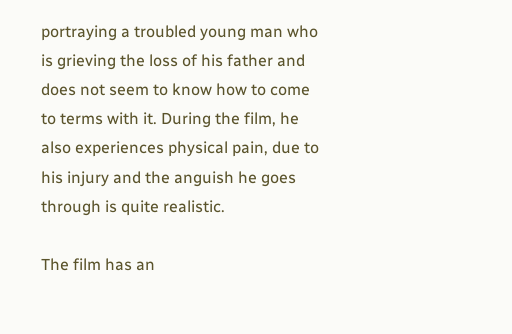portraying a troubled young man who is grieving the loss of his father and does not seem to know how to come to terms with it. During the film, he also experiences physical pain, due to his injury and the anguish he goes through is quite realistic.

The film has an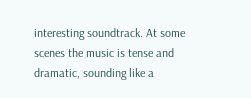interesting soundtrack. At some scenes the music is tense and dramatic, sounding like a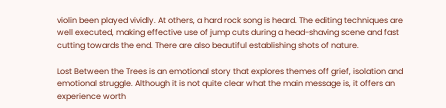violin been played vividly. At others, a hard rock song is heard. The editing techniques are well executed, making effective use of jump cuts during a head-shaving scene and fast cutting towards the end. There are also beautiful establishing shots of nature.

Lost Between the Trees is an emotional story that explores themes off grief, isolation and emotional struggle. Although it is not quite clear what the main message is, it offers an experience worth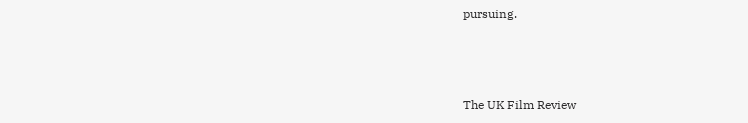pursuing.



The UK Film Review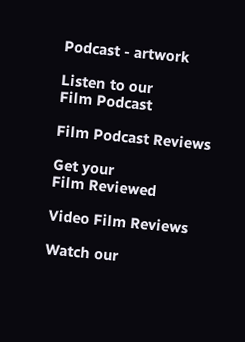Podcast - artwork

Listen to our
Film Podcast

Film Podcast Reviews

Get your
Film Reviewed

Video Film Reviews

Watch our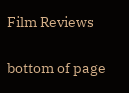Film Reviews

bottom of page